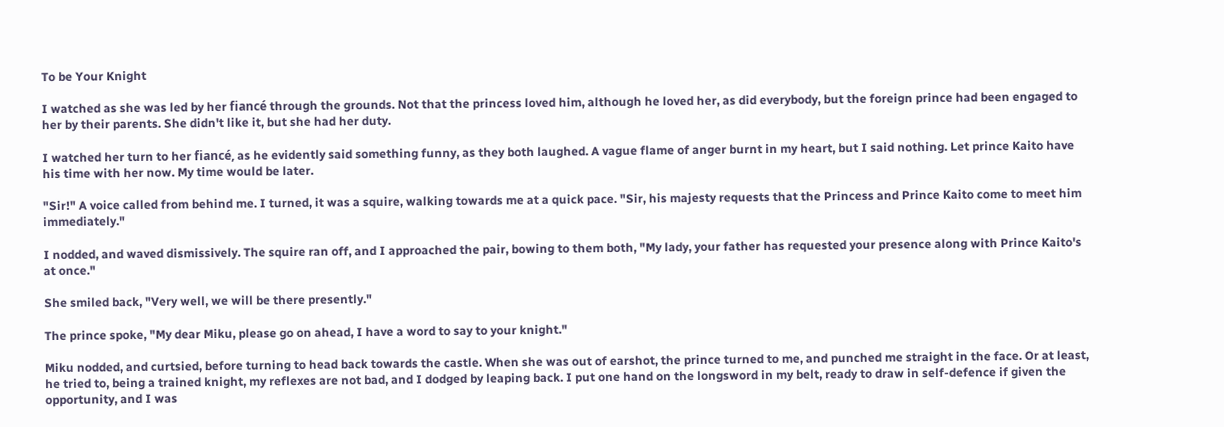To be Your Knight

I watched as she was led by her fiancé through the grounds. Not that the princess loved him, although he loved her, as did everybody, but the foreign prince had been engaged to her by their parents. She didn't like it, but she had her duty.

I watched her turn to her fiancé, as he evidently said something funny, as they both laughed. A vague flame of anger burnt in my heart, but I said nothing. Let prince Kaito have his time with her now. My time would be later.

"Sir!" A voice called from behind me. I turned, it was a squire, walking towards me at a quick pace. "Sir, his majesty requests that the Princess and Prince Kaito come to meet him immediately."

I nodded, and waved dismissively. The squire ran off, and I approached the pair, bowing to them both, "My lady, your father has requested your presence along with Prince Kaito's at once."

She smiled back, "Very well, we will be there presently."

The prince spoke, "My dear Miku, please go on ahead, I have a word to say to your knight."

Miku nodded, and curtsied, before turning to head back towards the castle. When she was out of earshot, the prince turned to me, and punched me straight in the face. Or at least, he tried to, being a trained knight, my reflexes are not bad, and I dodged by leaping back. I put one hand on the longsword in my belt, ready to draw in self-defence if given the opportunity, and I was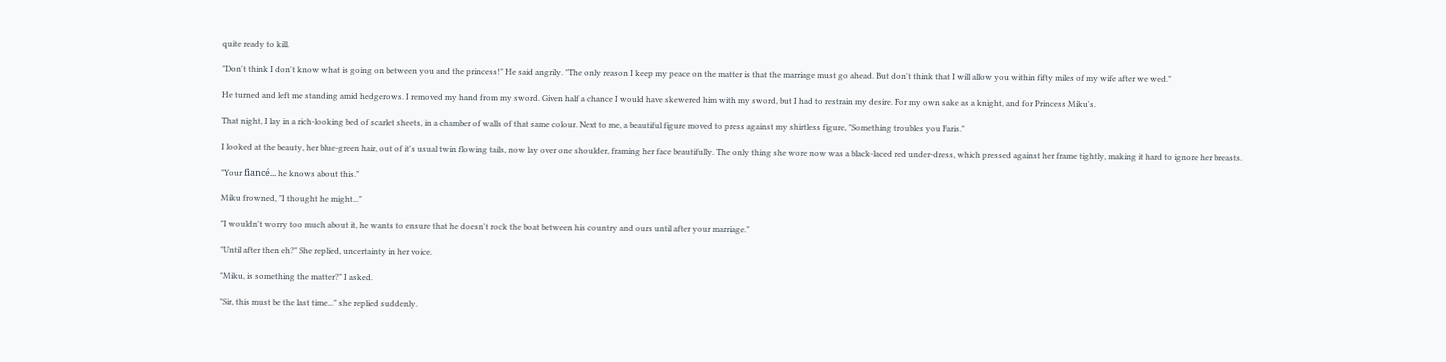quite ready to kill.

"Don't think I don't know what is going on between you and the princess!" He said angrily. "The only reason I keep my peace on the matter is that the marriage must go ahead. But don't think that I will allow you within fifty miles of my wife after we wed."

He turned and left me standing amid hedgerows. I removed my hand from my sword. Given half a chance I would have skewered him with my sword, but I had to restrain my desire. For my own sake as a knight, and for Princess Miku's.

That night, I lay in a rich-looking bed of scarlet sheets, in a chamber of walls of that same colour. Next to me, a beautiful figure moved to press against my shirtless figure, "Something troubles you Faris."

I looked at the beauty, her blue-green hair, out of it's usual twin flowing tails, now lay over one shoulder, framing her face beautifully. The only thing she wore now was a black-laced red under-dress, which pressed against her frame tightly, making it hard to ignore her breasts.

"Your fiancé... he knows about this."

Miku frowned, "I thought he might..."

"I wouldn't worry too much about it, he wants to ensure that he doesn't rock the boat between his country and ours until after your marriage."

"Until after then eh?" She replied, uncertainty in her voice.

"Miku, is something the matter?" I asked.

"Sir, this must be the last time..." she replied suddenly.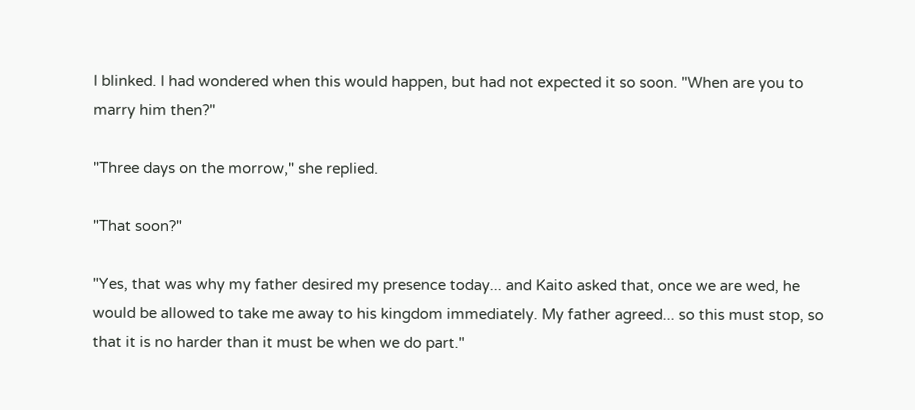I blinked. I had wondered when this would happen, but had not expected it so soon. "When are you to marry him then?"

"Three days on the morrow," she replied.

"That soon?"

"Yes, that was why my father desired my presence today... and Kaito asked that, once we are wed, he would be allowed to take me away to his kingdom immediately. My father agreed... so this must stop, so that it is no harder than it must be when we do part."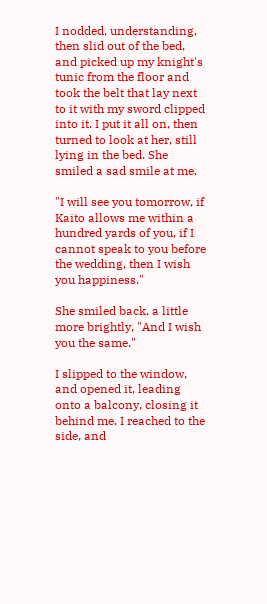I nodded, understanding, then slid out of the bed, and picked up my knight's tunic from the floor and took the belt that lay next to it with my sword clipped into it. I put it all on, then turned to look at her, still lying in the bed. She smiled a sad smile at me.

"I will see you tomorrow, if Kaito allows me within a hundred yards of you, if I cannot speak to you before the wedding, then I wish you happiness."

She smiled back, a little more brightly, "And I wish you the same."

I slipped to the window, and opened it, leading onto a balcony, closing it behind me. I reached to the side, and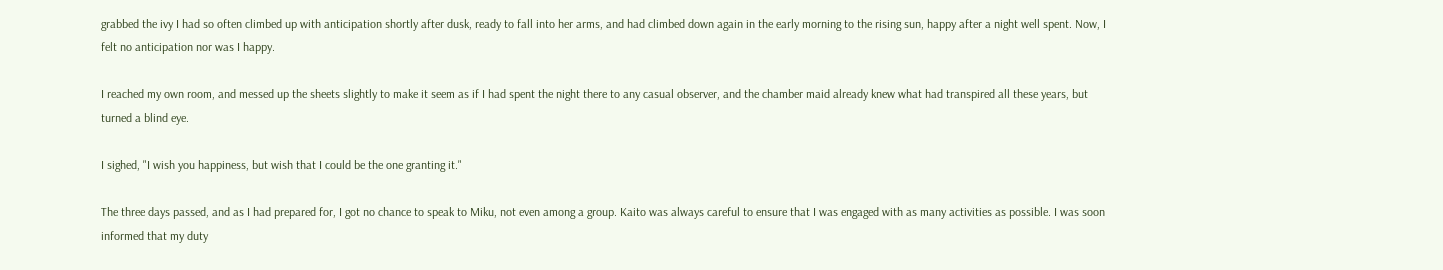grabbed the ivy I had so often climbed up with anticipation shortly after dusk, ready to fall into her arms, and had climbed down again in the early morning to the rising sun, happy after a night well spent. Now, I felt no anticipation nor was I happy.

I reached my own room, and messed up the sheets slightly to make it seem as if I had spent the night there to any casual observer, and the chamber maid already knew what had transpired all these years, but turned a blind eye.

I sighed, "I wish you happiness, but wish that I could be the one granting it."

The three days passed, and as I had prepared for, I got no chance to speak to Miku, not even among a group. Kaito was always careful to ensure that I was engaged with as many activities as possible. I was soon informed that my duty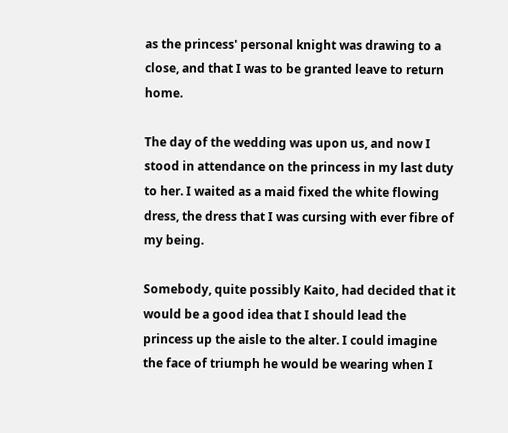as the princess' personal knight was drawing to a close, and that I was to be granted leave to return home.

The day of the wedding was upon us, and now I stood in attendance on the princess in my last duty to her. I waited as a maid fixed the white flowing dress, the dress that I was cursing with ever fibre of my being.

Somebody, quite possibly Kaito, had decided that it would be a good idea that I should lead the princess up the aisle to the alter. I could imagine the face of triumph he would be wearing when I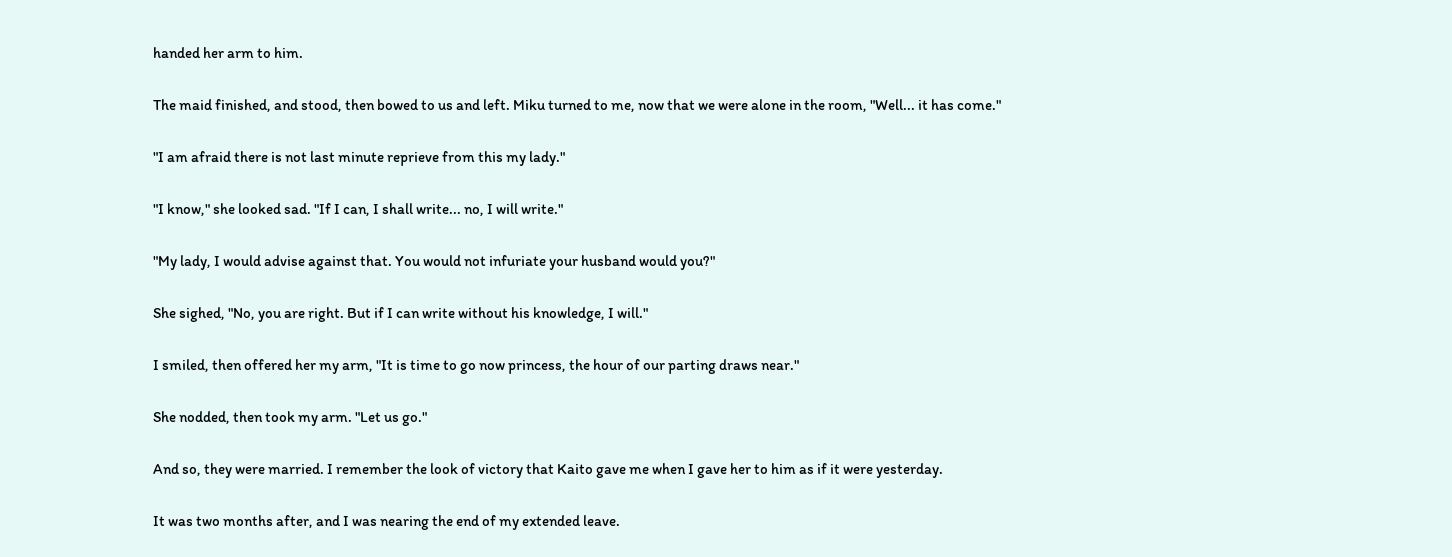handed her arm to him.

The maid finished, and stood, then bowed to us and left. Miku turned to me, now that we were alone in the room, "Well... it has come."

"I am afraid there is not last minute reprieve from this my lady."

"I know," she looked sad. "If I can, I shall write... no, I will write."

"My lady, I would advise against that. You would not infuriate your husband would you?"

She sighed, "No, you are right. But if I can write without his knowledge, I will."

I smiled, then offered her my arm, "It is time to go now princess, the hour of our parting draws near."

She nodded, then took my arm. "Let us go."

And so, they were married. I remember the look of victory that Kaito gave me when I gave her to him as if it were yesterday.

It was two months after, and I was nearing the end of my extended leave.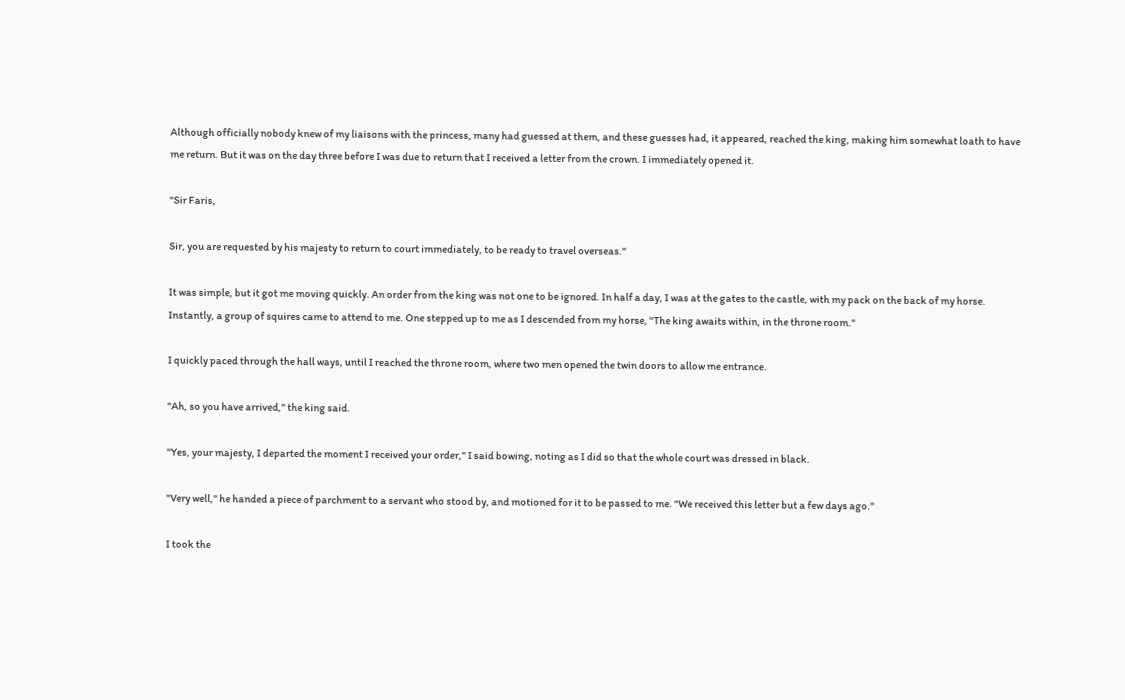Although officially nobody knew of my liaisons with the princess, many had guessed at them, and these guesses had, it appeared, reached the king, making him somewhat loath to have me return. But it was on the day three before I was due to return that I received a letter from the crown. I immediately opened it.

"Sir Faris,

Sir, you are requested by his majesty to return to court immediately, to be ready to travel overseas."

It was simple, but it got me moving quickly. An order from the king was not one to be ignored. In half a day, I was at the gates to the castle, with my pack on the back of my horse. Instantly, a group of squires came to attend to me. One stepped up to me as I descended from my horse, "The king awaits within, in the throne room."

I quickly paced through the hall ways, until I reached the throne room, where two men opened the twin doors to allow me entrance.

"Ah, so you have arrived," the king said.

"Yes, your majesty, I departed the moment I received your order," I said bowing, noting as I did so that the whole court was dressed in black.

"Very well," he handed a piece of parchment to a servant who stood by, and motioned for it to be passed to me. "We received this letter but a few days ago."

I took the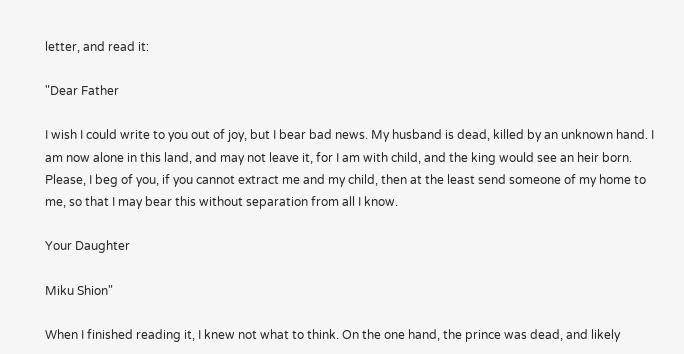letter, and read it:

"Dear Father

I wish I could write to you out of joy, but I bear bad news. My husband is dead, killed by an unknown hand. I am now alone in this land, and may not leave it, for I am with child, and the king would see an heir born. Please, I beg of you, if you cannot extract me and my child, then at the least send someone of my home to me, so that I may bear this without separation from all I know.

Your Daughter

Miku Shion"

When I finished reading it, I knew not what to think. On the one hand, the prince was dead, and likely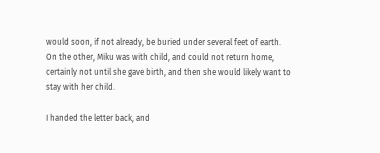would soon, if not already, be buried under several feet of earth. On the other, Miku was with child, and could not return home, certainly not until she gave birth, and then she would likely want to stay with her child.

I handed the letter back, and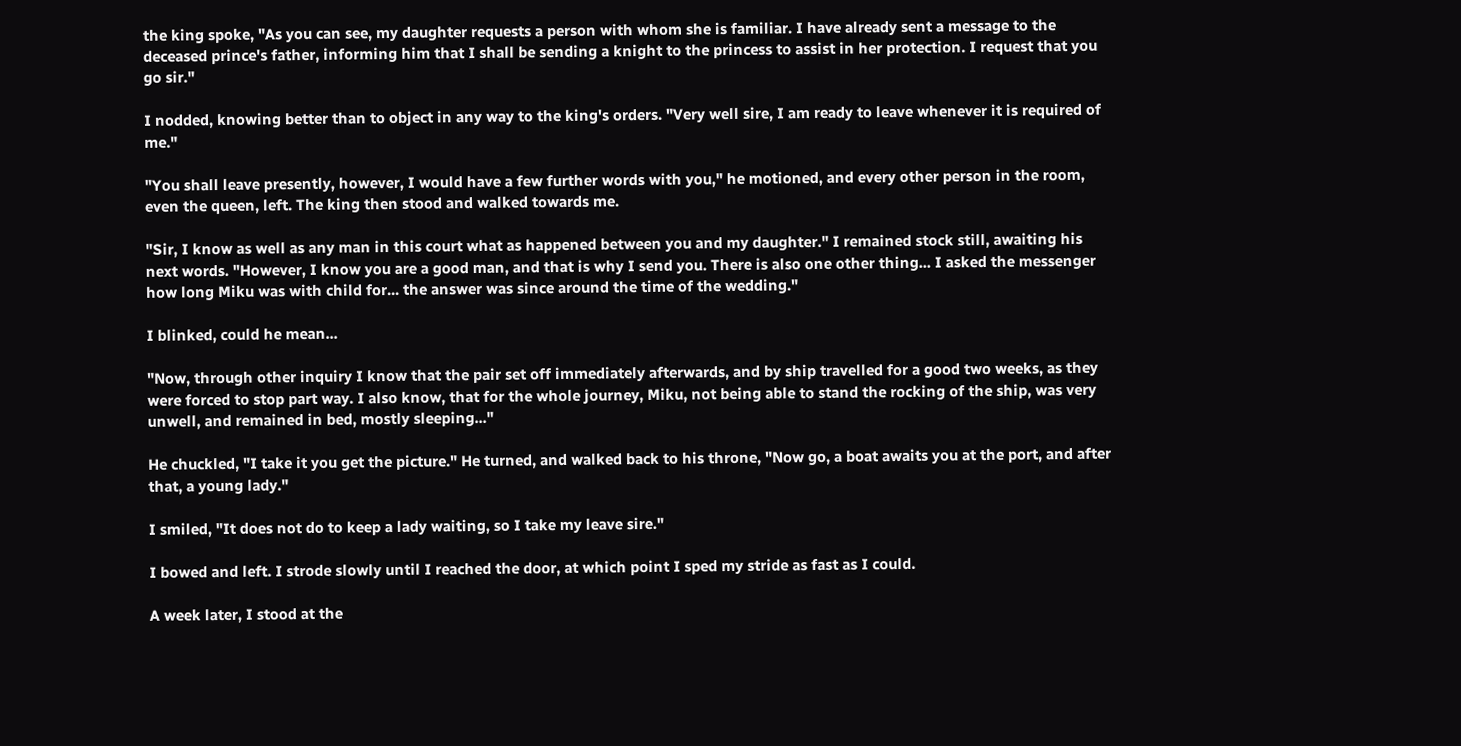the king spoke, "As you can see, my daughter requests a person with whom she is familiar. I have already sent a message to the deceased prince's father, informing him that I shall be sending a knight to the princess to assist in her protection. I request that you go sir."

I nodded, knowing better than to object in any way to the king's orders. "Very well sire, I am ready to leave whenever it is required of me."

"You shall leave presently, however, I would have a few further words with you," he motioned, and every other person in the room, even the queen, left. The king then stood and walked towards me.

"Sir, I know as well as any man in this court what as happened between you and my daughter." I remained stock still, awaiting his next words. "However, I know you are a good man, and that is why I send you. There is also one other thing... I asked the messenger how long Miku was with child for... the answer was since around the time of the wedding."

I blinked, could he mean...

"Now, through other inquiry I know that the pair set off immediately afterwards, and by ship travelled for a good two weeks, as they were forced to stop part way. I also know, that for the whole journey, Miku, not being able to stand the rocking of the ship, was very unwell, and remained in bed, mostly sleeping..."

He chuckled, "I take it you get the picture." He turned, and walked back to his throne, "Now go, a boat awaits you at the port, and after that, a young lady."

I smiled, "It does not do to keep a lady waiting, so I take my leave sire."

I bowed and left. I strode slowly until I reached the door, at which point I sped my stride as fast as I could.

A week later, I stood at the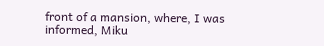front of a mansion, where, I was informed, Miku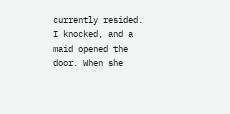currently resided. I knocked, and a maid opened the door. When she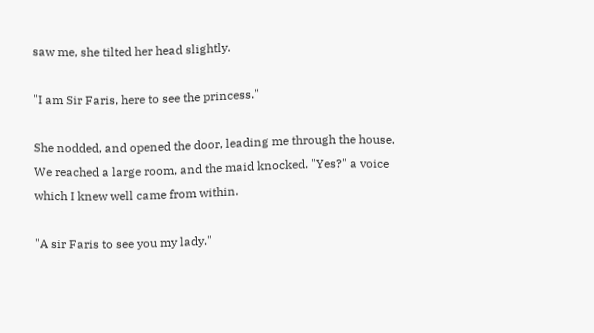saw me, she tilted her head slightly.

"I am Sir Faris, here to see the princess."

She nodded, and opened the door, leading me through the house. We reached a large room, and the maid knocked. "Yes?" a voice which I knew well came from within.

"A sir Faris to see you my lady."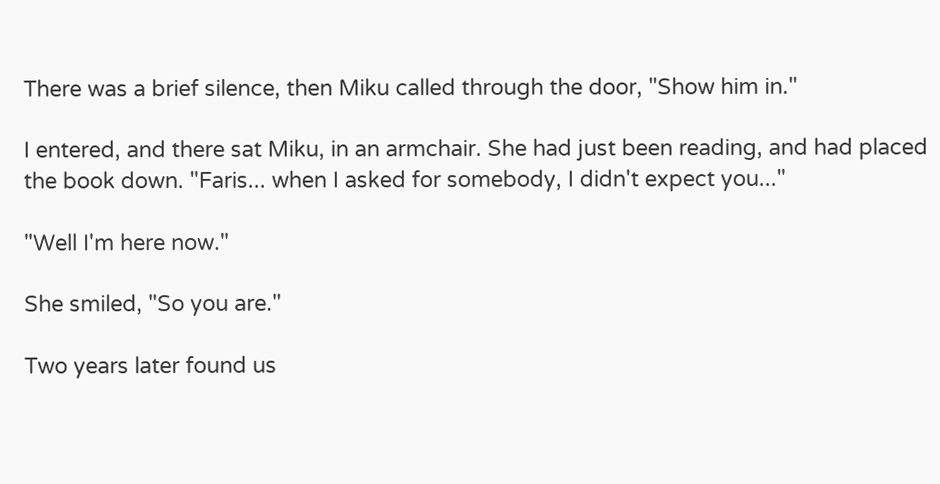There was a brief silence, then Miku called through the door, "Show him in."

I entered, and there sat Miku, in an armchair. She had just been reading, and had placed the book down. "Faris... when I asked for somebody, I didn't expect you..."

"Well I'm here now."

She smiled, "So you are."

Two years later found us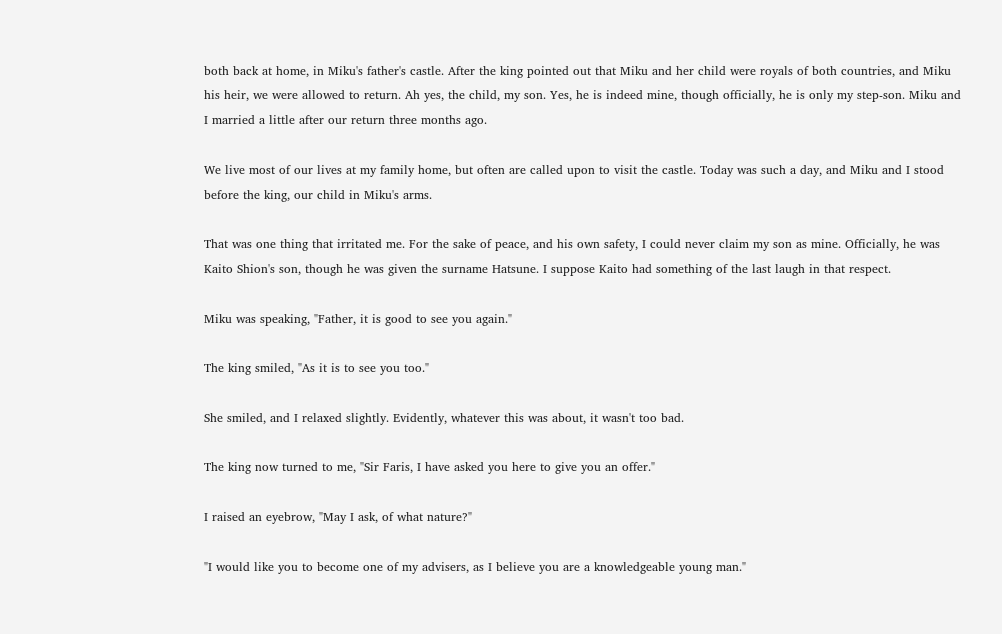both back at home, in Miku's father's castle. After the king pointed out that Miku and her child were royals of both countries, and Miku his heir, we were allowed to return. Ah yes, the child, my son. Yes, he is indeed mine, though officially, he is only my step-son. Miku and I married a little after our return three months ago.

We live most of our lives at my family home, but often are called upon to visit the castle. Today was such a day, and Miku and I stood before the king, our child in Miku's arms.

That was one thing that irritated me. For the sake of peace, and his own safety, I could never claim my son as mine. Officially, he was Kaito Shion's son, though he was given the surname Hatsune. I suppose Kaito had something of the last laugh in that respect.

Miku was speaking, "Father, it is good to see you again."

The king smiled, "As it is to see you too."

She smiled, and I relaxed slightly. Evidently, whatever this was about, it wasn't too bad.

The king now turned to me, "Sir Faris, I have asked you here to give you an offer."

I raised an eyebrow, "May I ask, of what nature?"

"I would like you to become one of my advisers, as I believe you are a knowledgeable young man."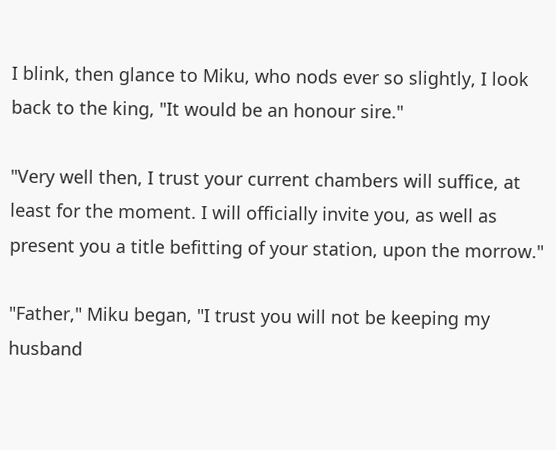I blink, then glance to Miku, who nods ever so slightly, I look back to the king, "It would be an honour sire."

"Very well then, I trust your current chambers will suffice, at least for the moment. I will officially invite you, as well as present you a title befitting of your station, upon the morrow."

"Father," Miku began, "I trust you will not be keeping my husband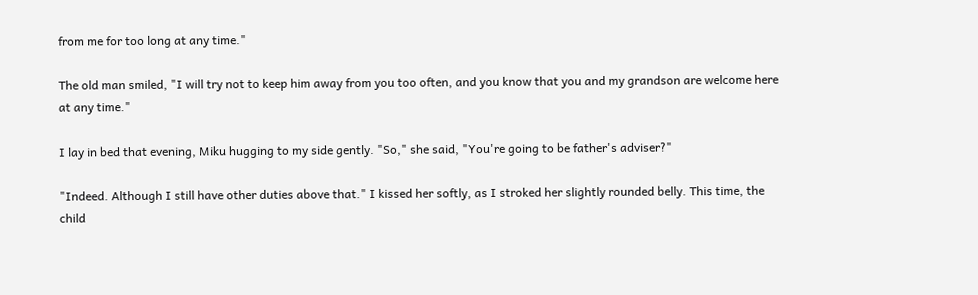from me for too long at any time."

The old man smiled, "I will try not to keep him away from you too often, and you know that you and my grandson are welcome here at any time."

I lay in bed that evening, Miku hugging to my side gently. "So," she said, "You're going to be father's adviser?"

"Indeed. Although I still have other duties above that." I kissed her softly, as I stroked her slightly rounded belly. This time, the child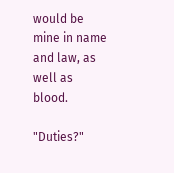would be mine in name and law, as well as blood.

"Duties?"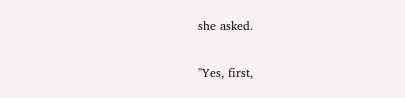she asked.

"Yes, first,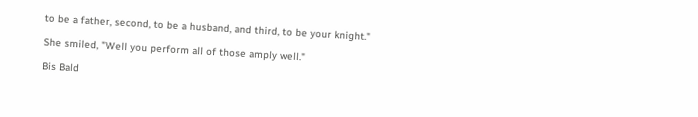to be a father, second, to be a husband, and third, to be your knight."

She smiled, "Well you perform all of those amply well."

Bis Bald